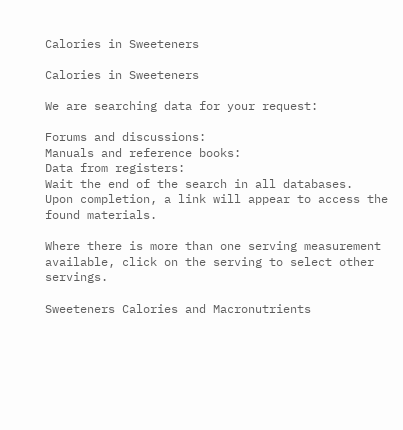Calories in Sweeteners

Calories in Sweeteners

We are searching data for your request:

Forums and discussions:
Manuals and reference books:
Data from registers:
Wait the end of the search in all databases.
Upon completion, a link will appear to access the found materials.

Where there is more than one serving measurement available, click on the serving to select other servings.

Sweeteners Calories and Macronutrients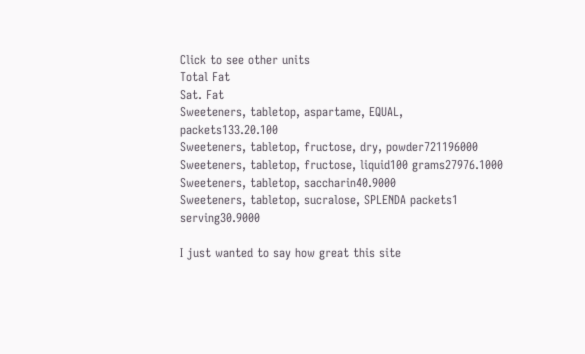Click to see other units
Total Fat
Sat. Fat
Sweeteners, tabletop, aspartame, EQUAL, packets133.20.100
Sweeteners, tabletop, fructose, dry, powder721196000
Sweeteners, tabletop, fructose, liquid100 grams27976.1000
Sweeteners, tabletop, saccharin40.9000
Sweeteners, tabletop, sucralose, SPLENDA packets1 serving30.9000

I just wanted to say how great this site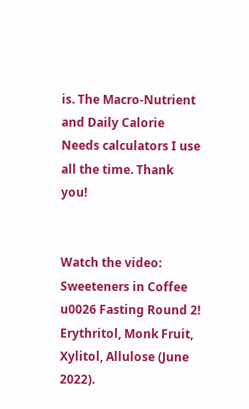is. The Macro-Nutrient and Daily Calorie Needs calculators I use all the time. Thank you!


Watch the video: Sweeteners in Coffee u0026 Fasting Round 2! Erythritol, Monk Fruit, Xylitol, Allulose (June 2022).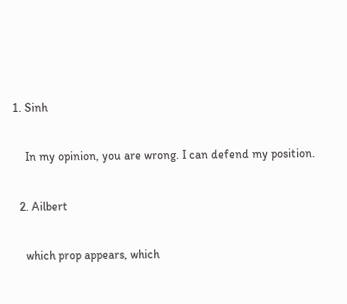1. Sinh

    In my opinion, you are wrong. I can defend my position.

  2. Ailbert

    which prop appears, which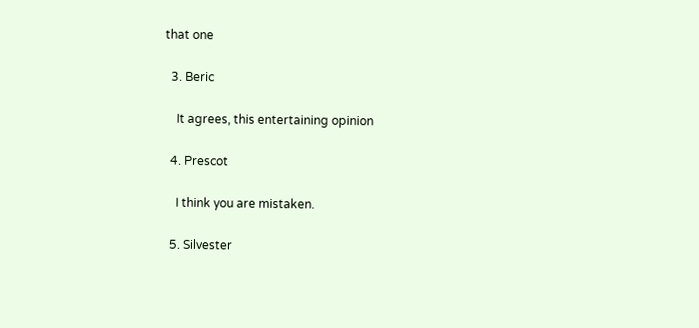that one

  3. Beric

    It agrees, this entertaining opinion

  4. Prescot

    I think you are mistaken.

  5. Silvester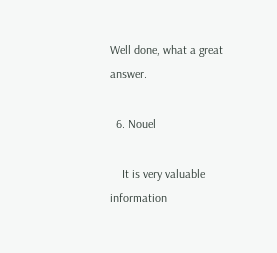Well done, what a great answer.

  6. Nouel

    It is very valuable information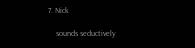7. Nick

    sounds seductively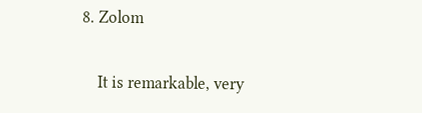8. Zolom

    It is remarkable, very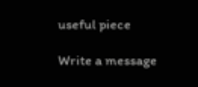useful piece

Write a message